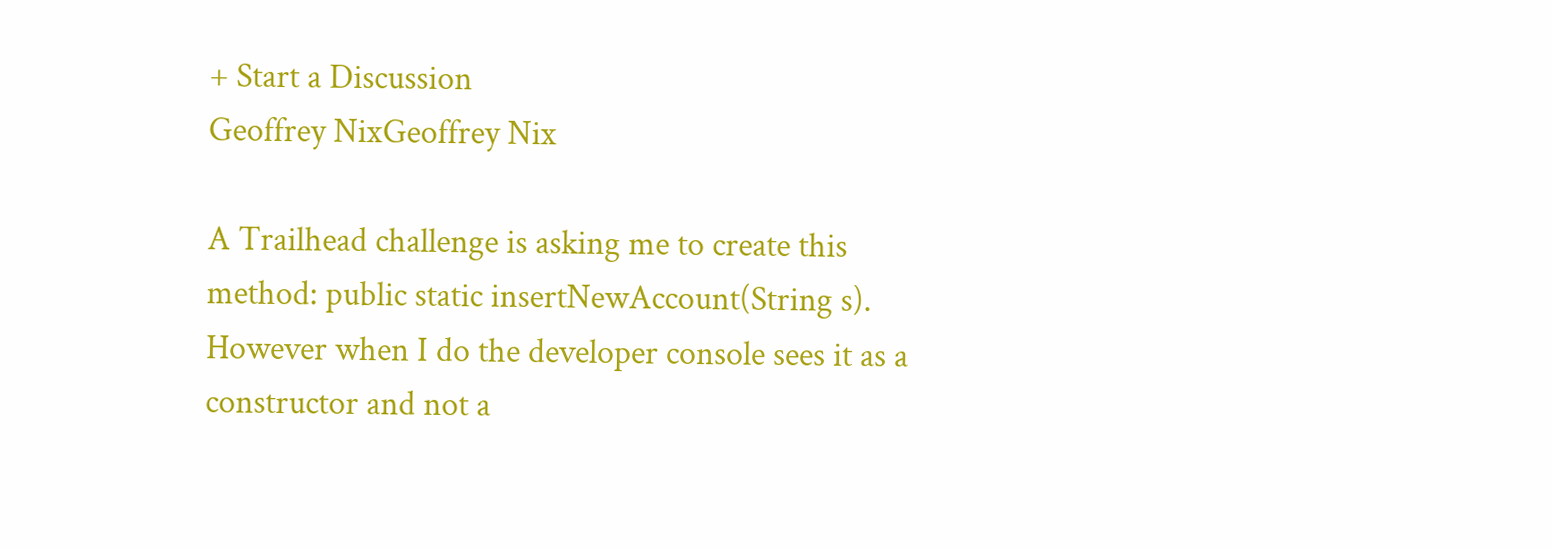+ Start a Discussion
Geoffrey NixGeoffrey Nix

A Trailhead challenge is asking me to create this method: public static insertNewAccount(String s). However when I do the developer console sees it as a constructor and not a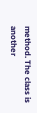method. The class is another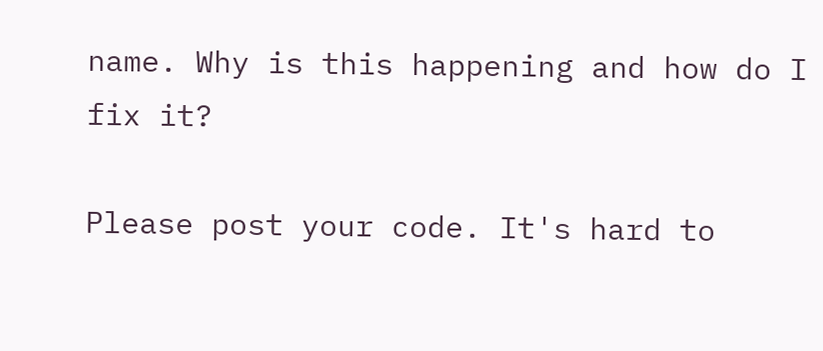name. Why is this happening and how do I fix it?

Please post your code. It's hard to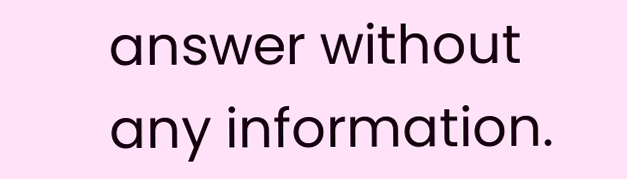answer without any information.